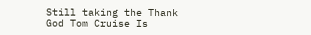Still taking the Thank God Tom Cruise Is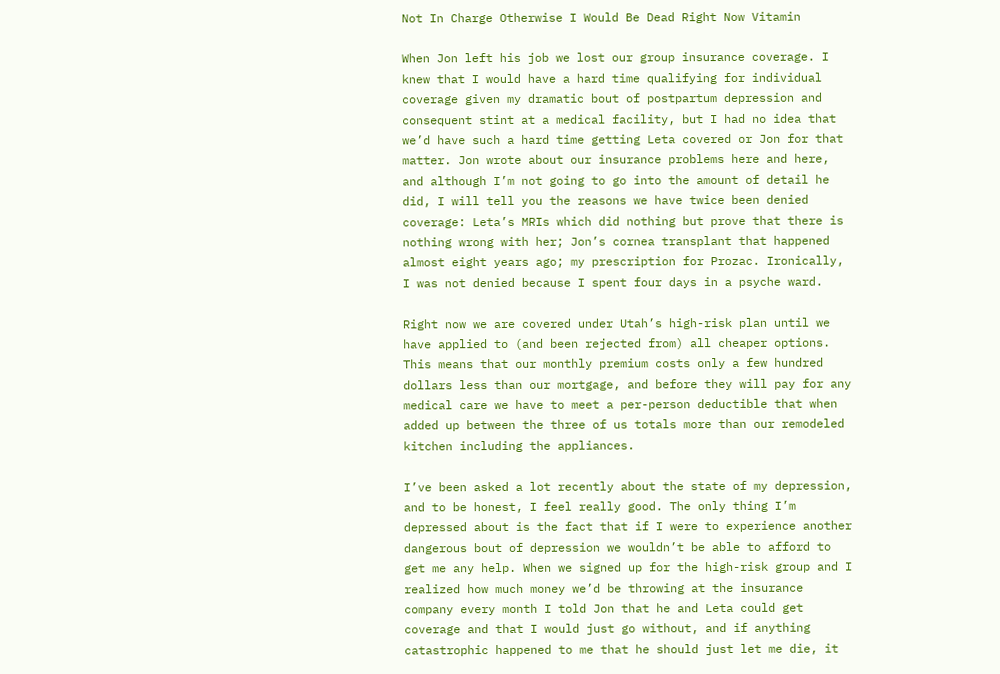Not In Charge Otherwise I Would Be Dead Right Now Vitamin

When Jon left his job we lost our group insurance coverage. I knew that I would have a hard time qualifying for individual coverage given my dramatic bout of postpartum depression and consequent stint at a medical facility, but I had no idea that we’d have such a hard time getting Leta covered or Jon for that matter. Jon wrote about our insurance problems here and here, and although I’m not going to go into the amount of detail he did, I will tell you the reasons we have twice been denied coverage: Leta’s MRIs which did nothing but prove that there is nothing wrong with her; Jon’s cornea transplant that happened almost eight years ago; my prescription for Prozac. Ironically, I was not denied because I spent four days in a psyche ward.

Right now we are covered under Utah’s high-risk plan until we have applied to (and been rejected from) all cheaper options. This means that our monthly premium costs only a few hundred dollars less than our mortgage, and before they will pay for any medical care we have to meet a per-person deductible that when added up between the three of us totals more than our remodeled kitchen including the appliances.

I’ve been asked a lot recently about the state of my depression, and to be honest, I feel really good. The only thing I’m depressed about is the fact that if I were to experience another dangerous bout of depression we wouldn’t be able to afford to get me any help. When we signed up for the high-risk group and I realized how much money we’d be throwing at the insurance company every month I told Jon that he and Leta could get coverage and that I would just go without, and if anything catastrophic happened to me that he should just let me die, it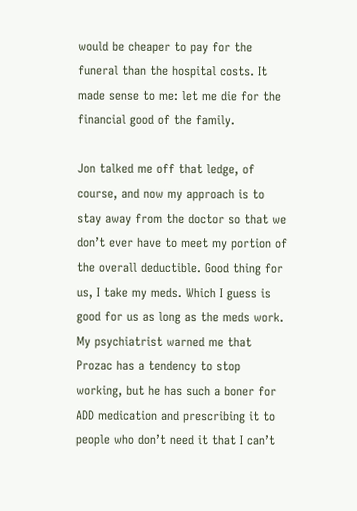would be cheaper to pay for the funeral than the hospital costs. It made sense to me: let me die for the financial good of the family.

Jon talked me off that ledge, of course, and now my approach is to stay away from the doctor so that we don’t ever have to meet my portion of the overall deductible. Good thing for us, I take my meds. Which I guess is good for us as long as the meds work. My psychiatrist warned me that Prozac has a tendency to stop working, but he has such a boner for ADD medication and prescribing it to people who don’t need it that I can’t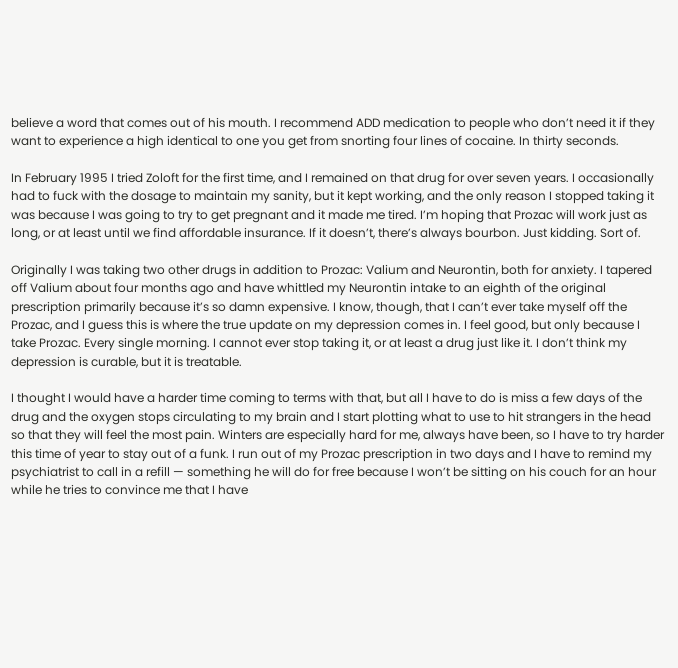believe a word that comes out of his mouth. I recommend ADD medication to people who don’t need it if they want to experience a high identical to one you get from snorting four lines of cocaine. In thirty seconds.

In February 1995 I tried Zoloft for the first time, and I remained on that drug for over seven years. I occasionally had to fuck with the dosage to maintain my sanity, but it kept working, and the only reason I stopped taking it was because I was going to try to get pregnant and it made me tired. I’m hoping that Prozac will work just as long, or at least until we find affordable insurance. If it doesn’t, there’s always bourbon. Just kidding. Sort of.

Originally I was taking two other drugs in addition to Prozac: Valium and Neurontin, both for anxiety. I tapered off Valium about four months ago and have whittled my Neurontin intake to an eighth of the original prescription primarily because it’s so damn expensive. I know, though, that I can’t ever take myself off the Prozac, and I guess this is where the true update on my depression comes in. I feel good, but only because I take Prozac. Every single morning. I cannot ever stop taking it, or at least a drug just like it. I don’t think my depression is curable, but it is treatable.

I thought I would have a harder time coming to terms with that, but all I have to do is miss a few days of the drug and the oxygen stops circulating to my brain and I start plotting what to use to hit strangers in the head so that they will feel the most pain. Winters are especially hard for me, always have been, so I have to try harder this time of year to stay out of a funk. I run out of my Prozac prescription in two days and I have to remind my psychiatrist to call in a refill — something he will do for free because I won’t be sitting on his couch for an hour while he tries to convince me that I have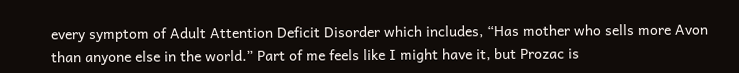every symptom of Adult Attention Deficit Disorder which includes, “Has mother who sells more Avon than anyone else in the world.” Part of me feels like I might have it, but Prozac is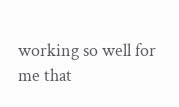working so well for me that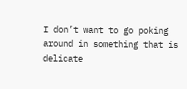I don’t want to go poking around in something that is delicate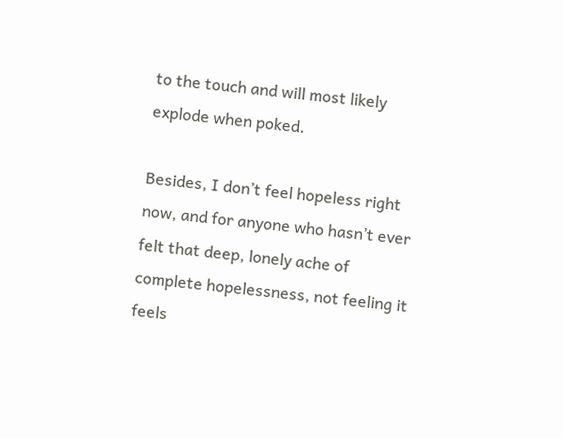to the touch and will most likely explode when poked.

Besides, I don’t feel hopeless right now, and for anyone who hasn’t ever felt that deep, lonely ache of complete hopelessness, not feeling it feels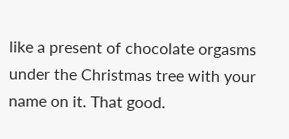like a present of chocolate orgasms under the Christmas tree with your name on it. That good.